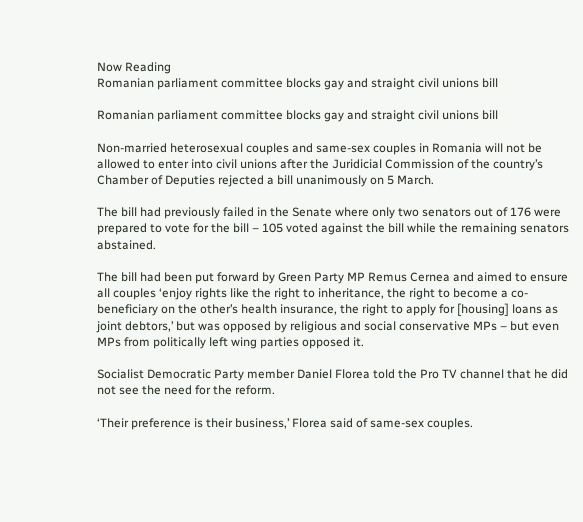Now Reading
Romanian parliament committee blocks gay and straight civil unions bill

Romanian parliament committee blocks gay and straight civil unions bill

Non-married heterosexual couples and same-sex couples in Romania will not be allowed to enter into civil unions after the Juridicial Commission of the country’s Chamber of Deputies rejected a bill unanimously on 5 March.

The bill had previously failed in the Senate where only two senators out of 176 were prepared to vote for the bill – 105 voted against the bill while the remaining senators abstained.

The bill had been put forward by Green Party MP Remus Cernea and aimed to ensure all couples ‘enjoy rights like the right to inheritance, the right to become a co-beneficiary on the other’s health insurance, the right to apply for [housing] loans as joint debtors,’ but was opposed by religious and social conservative MPs – but even MPs from politically left wing parties opposed it.

Socialist Democratic Party member Daniel Florea told the Pro TV channel that he did not see the need for the reform.

‘Their preference is their business,’ Florea said of same-sex couples.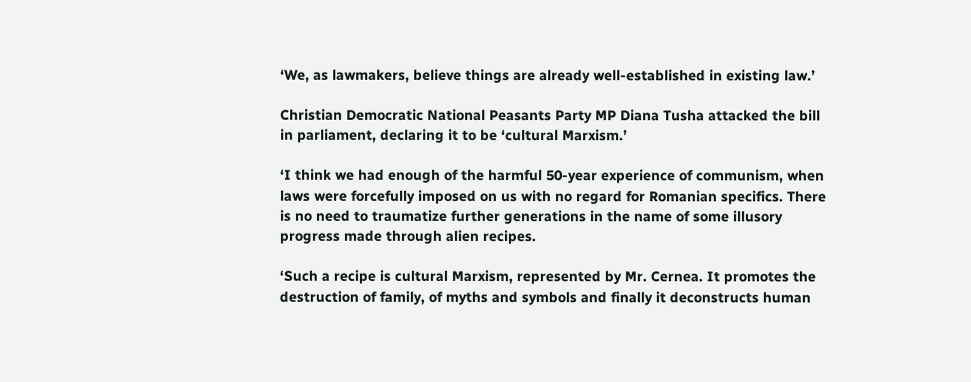‘We, as lawmakers, believe things are already well-established in existing law.’

Christian Democratic National Peasants Party MP Diana Tusha attacked the bill in parliament, declaring it to be ‘cultural Marxism.’

‘I think we had enough of the harmful 50-year experience of communism, when laws were forcefully imposed on us with no regard for Romanian specifics. There is no need to traumatize further generations in the name of some illusory progress made through alien recipes.

‘Such a recipe is cultural Marxism, represented by Mr. Cernea. It promotes the destruction of family, of myths and symbols and finally it deconstructs human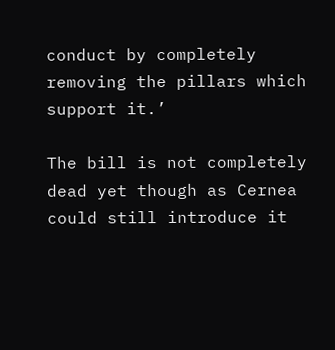conduct by completely removing the pillars which support it.’

The bill is not completely dead yet though as Cernea could still introduce it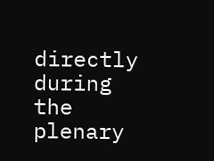directly during the plenary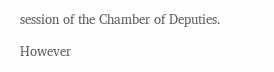session of the Chamber of Deputies.

However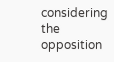considering the opposition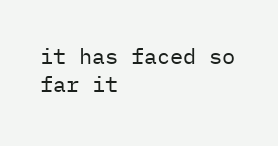it has faced so far it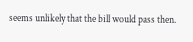seems unlikely that the bill would pass then.